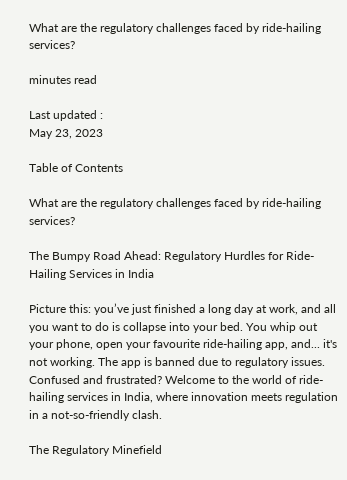What are the regulatory challenges faced by ride-hailing services?

minutes read

Last updated :
May 23, 2023

Table of Contents

What are the regulatory challenges faced by ride-hailing services?

The Bumpy Road Ahead: Regulatory Hurdles for Ride-Hailing Services in India

Picture this: you’ve just finished a long day at work, and all you want to do is collapse into your bed. You whip out your phone, open your favourite ride-hailing app, and... it's not working. The app is banned due to regulatory issues. Confused and frustrated? Welcome to the world of ride-hailing services in India, where innovation meets regulation in a not-so-friendly clash.

The Regulatory Minefield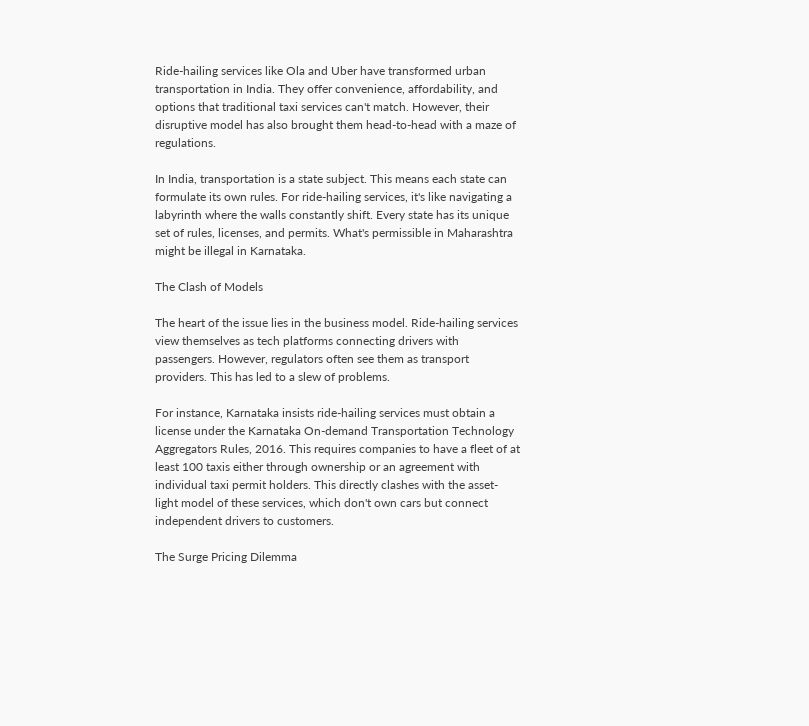Ride-hailing services like Ola and Uber have transformed urban transportation in India. They offer convenience, affordability, and options that traditional taxi services can't match. However, their disruptive model has also brought them head-to-head with a maze of regulations.

In India, transportation is a state subject. This means each state can formulate its own rules. For ride-hailing services, it's like navigating a labyrinth where the walls constantly shift. Every state has its unique set of rules, licenses, and permits. What's permissible in Maharashtra might be illegal in Karnataka.

The Clash of Models

The heart of the issue lies in the business model. Ride-hailing services view themselves as tech platforms connecting drivers with passengers. However, regulators often see them as transport providers. This has led to a slew of problems.

For instance, Karnataka insists ride-hailing services must obtain a license under the Karnataka On-demand Transportation Technology Aggregators Rules, 2016. This requires companies to have a fleet of at least 100 taxis either through ownership or an agreement with individual taxi permit holders. This directly clashes with the asset-light model of these services, which don't own cars but connect independent drivers to customers.

The Surge Pricing Dilemma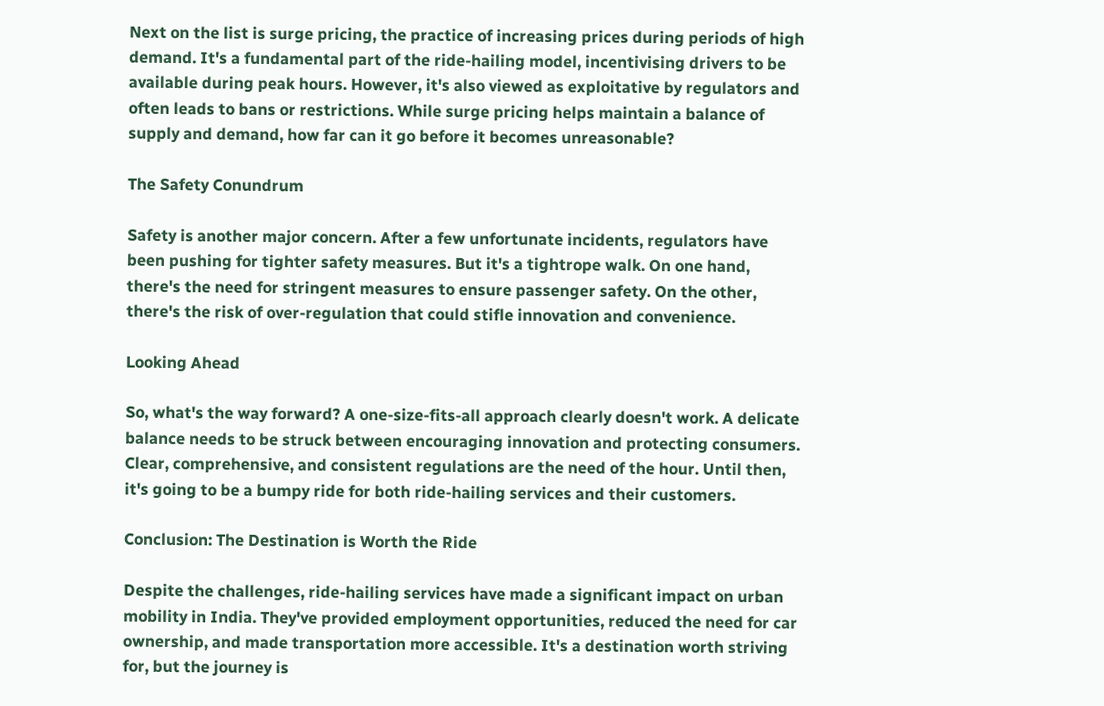Next on the list is surge pricing, the practice of increasing prices during periods of high demand. It's a fundamental part of the ride-hailing model, incentivising drivers to be available during peak hours. However, it's also viewed as exploitative by regulators and often leads to bans or restrictions. While surge pricing helps maintain a balance of supply and demand, how far can it go before it becomes unreasonable?

The Safety Conundrum

Safety is another major concern. After a few unfortunate incidents, regulators have been pushing for tighter safety measures. But it's a tightrope walk. On one hand, there's the need for stringent measures to ensure passenger safety. On the other, there's the risk of over-regulation that could stifle innovation and convenience.

Looking Ahead

So, what's the way forward? A one-size-fits-all approach clearly doesn't work. A delicate balance needs to be struck between encouraging innovation and protecting consumers. Clear, comprehensive, and consistent regulations are the need of the hour. Until then, it's going to be a bumpy ride for both ride-hailing services and their customers.

Conclusion: The Destination is Worth the Ride

Despite the challenges, ride-hailing services have made a significant impact on urban mobility in India. They've provided employment opportunities, reduced the need for car ownership, and made transportation more accessible. It's a destination worth striving for, but the journey is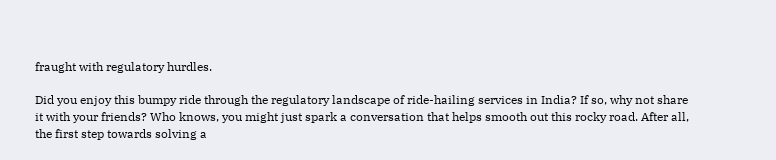fraught with regulatory hurdles.

Did you enjoy this bumpy ride through the regulatory landscape of ride-hailing services in India? If so, why not share it with your friends? Who knows, you might just spark a conversation that helps smooth out this rocky road. After all, the first step towards solving a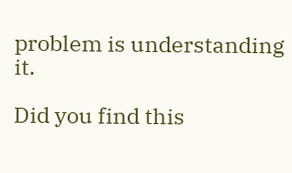problem is understanding it.

Did you find this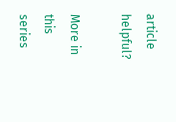article helpful?

More in this series